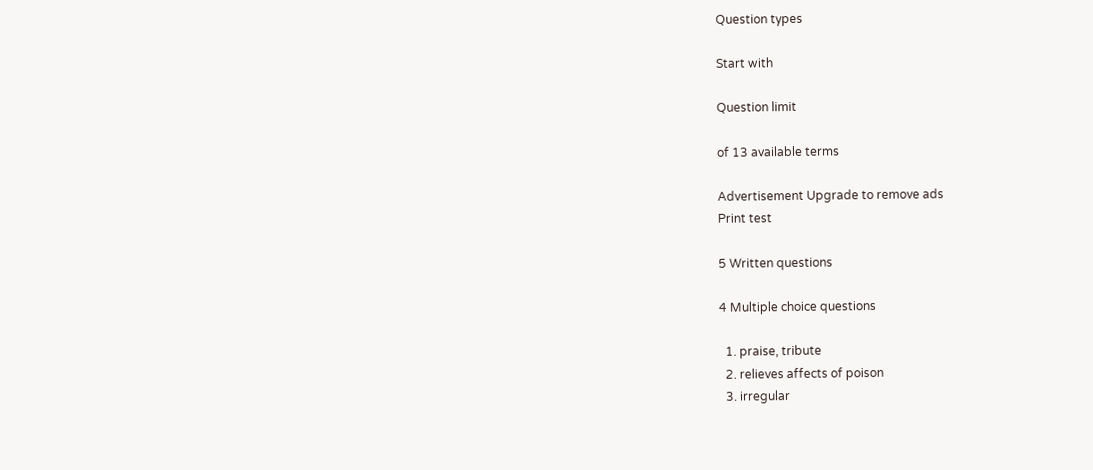Question types

Start with

Question limit

of 13 available terms

Advertisement Upgrade to remove ads
Print test

5 Written questions

4 Multiple choice questions

  1. praise, tribute
  2. relieves affects of poison
  3. irregular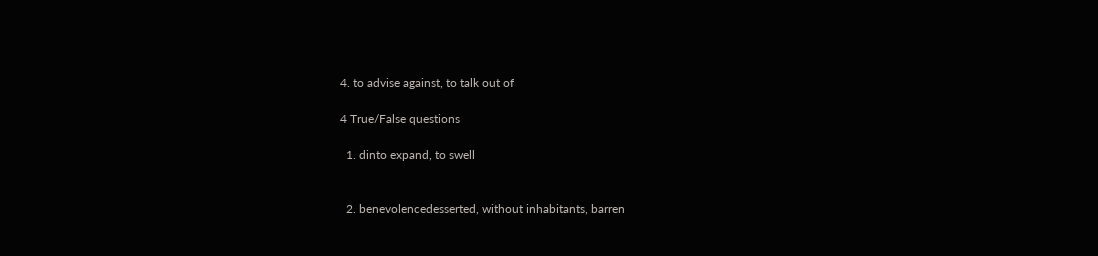4. to advise against, to talk out of

4 True/False questions

  1. dinto expand, to swell


  2. benevolencedesserted, without inhabitants, barren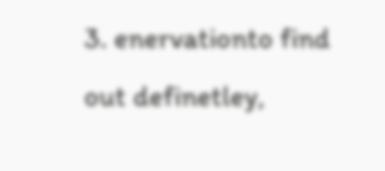3. enervationto find out definetley,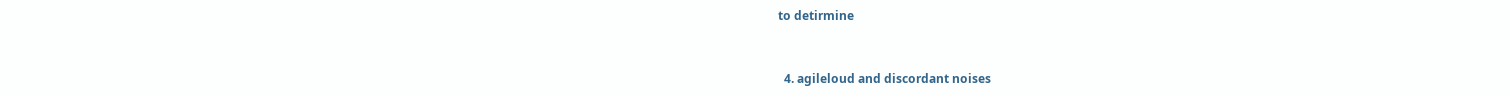to detirmine


  4. agileloud and discordant noises